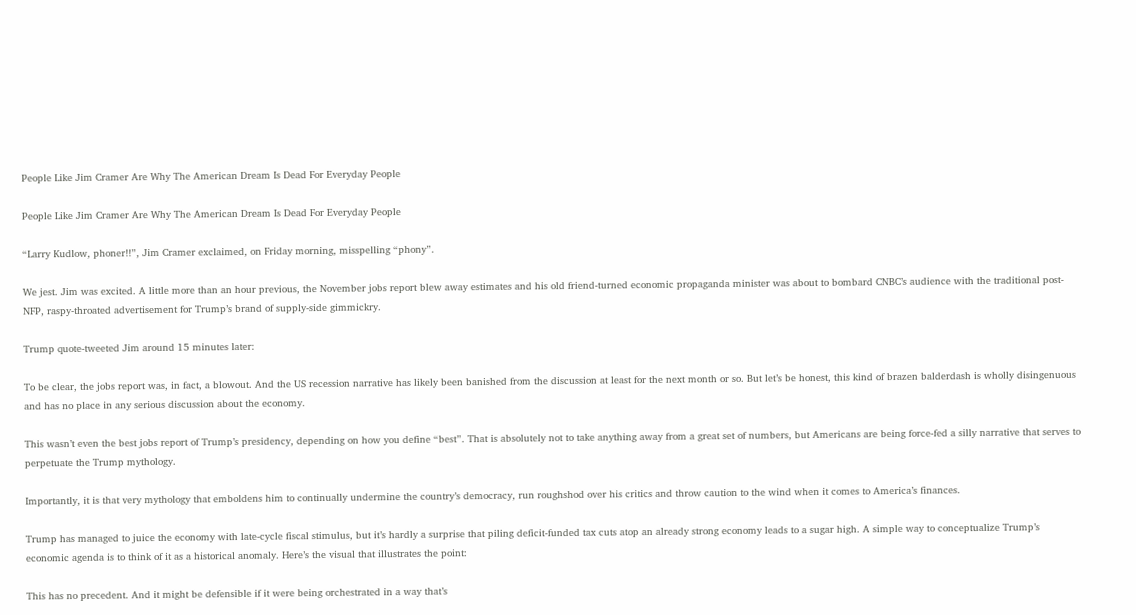People Like Jim Cramer Are Why The American Dream Is Dead For Everyday People

People Like Jim Cramer Are Why The American Dream Is Dead For Everyday People

“Larry Kudlow, phoner!!”, Jim Cramer exclaimed, on Friday morning, misspelling “phony”.

We jest. Jim was excited. A little more than an hour previous, the November jobs report blew away estimates and his old friend-turned economic propaganda minister was about to bombard CNBC’s audience with the traditional post-NFP, raspy-throated advertisement for Trump’s brand of supply-side gimmickry.

Trump quote-tweeted Jim around 15 minutes later:

To be clear, the jobs report was, in fact, a blowout. And the US recession narrative has likely been banished from the discussion at least for the next month or so. But let’s be honest, this kind of brazen balderdash is wholly disingenuous and has no place in any serious discussion about the economy.

This wasn’t even the best jobs report of Trump’s presidency, depending on how you define “best”. That is absolutely not to take anything away from a great set of numbers, but Americans are being force-fed a silly narrative that serves to perpetuate the Trump mythology.

Importantly, it is that very mythology that emboldens him to continually undermine the country’s democracy, run roughshod over his critics and throw caution to the wind when it comes to America’s finances.

Trump has managed to juice the economy with late-cycle fiscal stimulus, but it’s hardly a surprise that piling deficit-funded tax cuts atop an already strong economy leads to a sugar high. A simple way to conceptualize Trump’s economic agenda is to think of it as a historical anomaly. Here’s the visual that illustrates the point:

This has no precedent. And it might be defensible if it were being orchestrated in a way that’s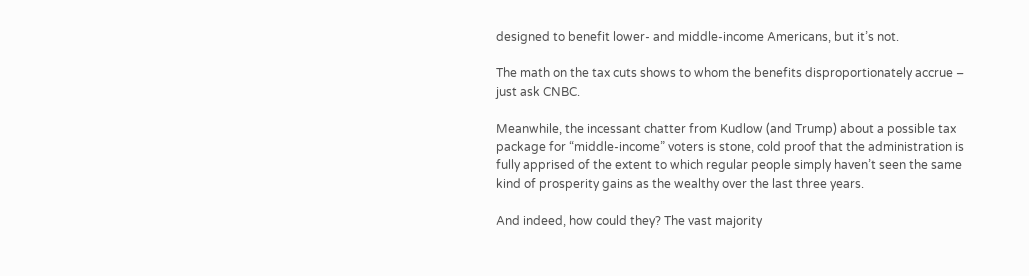designed to benefit lower- and middle-income Americans, but it’s not.

The math on the tax cuts shows to whom the benefits disproportionately accrue – just ask CNBC.

Meanwhile, the incessant chatter from Kudlow (and Trump) about a possible tax package for “middle-income” voters is stone, cold proof that the administration is fully apprised of the extent to which regular people simply haven’t seen the same kind of prosperity gains as the wealthy over the last three years.

And indeed, how could they? The vast majority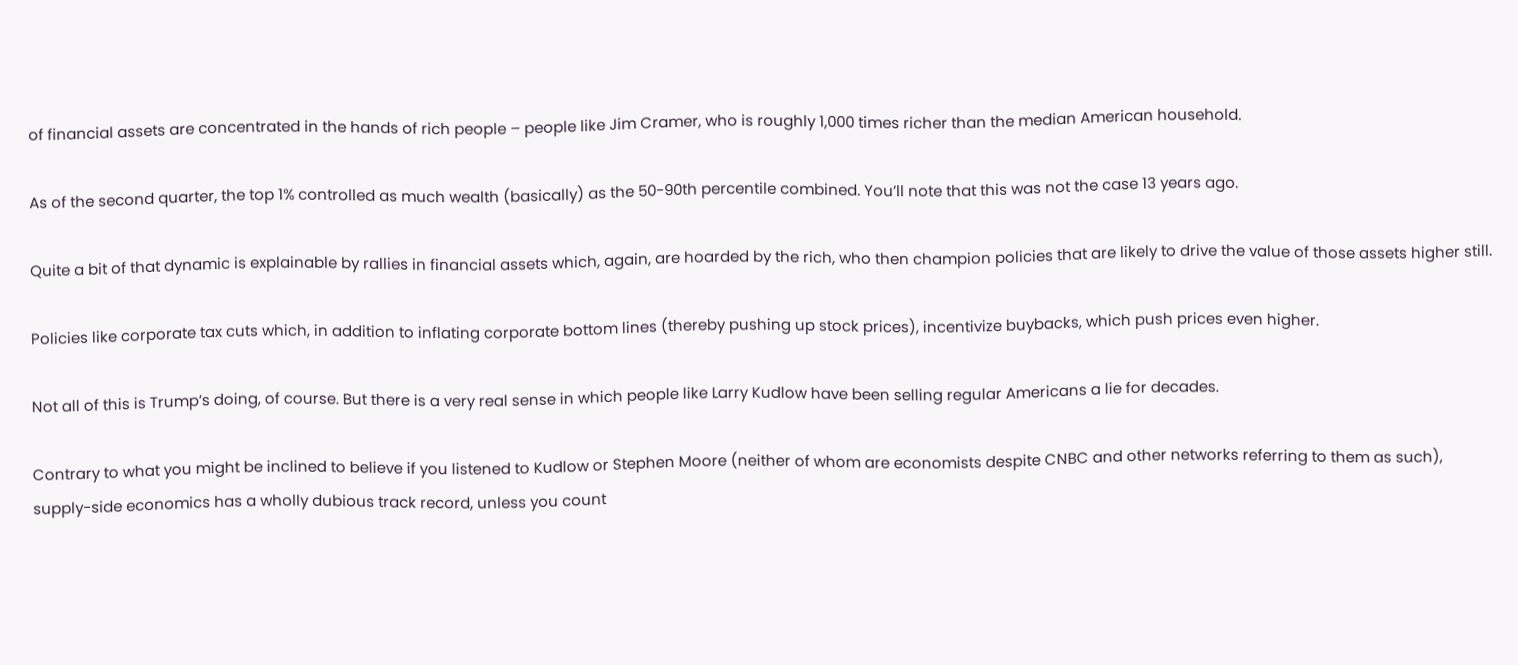of financial assets are concentrated in the hands of rich people – people like Jim Cramer, who is roughly 1,000 times richer than the median American household.

As of the second quarter, the top 1% controlled as much wealth (basically) as the 50-90th percentile combined. You’ll note that this was not the case 13 years ago.

Quite a bit of that dynamic is explainable by rallies in financial assets which, again, are hoarded by the rich, who then champion policies that are likely to drive the value of those assets higher still.

Policies like corporate tax cuts which, in addition to inflating corporate bottom lines (thereby pushing up stock prices), incentivize buybacks, which push prices even higher.

Not all of this is Trump’s doing, of course. But there is a very real sense in which people like Larry Kudlow have been selling regular Americans a lie for decades.

Contrary to what you might be inclined to believe if you listened to Kudlow or Stephen Moore (neither of whom are economists despite CNBC and other networks referring to them as such),  supply-side economics has a wholly dubious track record, unless you count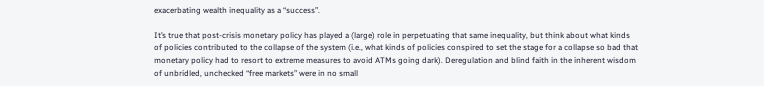exacerbating wealth inequality as a “success”.

It’s true that post-crisis monetary policy has played a (large) role in perpetuating that same inequality, but think about what kinds of policies contributed to the collapse of the system (i.e., what kinds of policies conspired to set the stage for a collapse so bad that monetary policy had to resort to extreme measures to avoid ATMs going dark). Deregulation and blind faith in the inherent wisdom of unbridled, unchecked “free markets” were in no small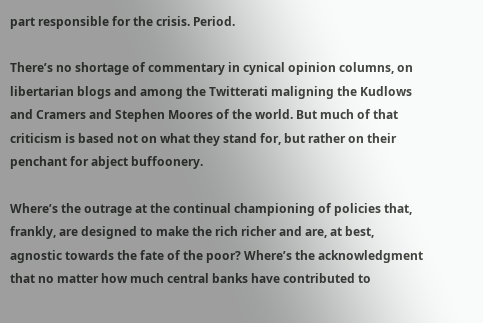part responsible for the crisis. Period.

There’s no shortage of commentary in cynical opinion columns, on libertarian blogs and among the Twitterati maligning the Kudlows and Cramers and Stephen Moores of the world. But much of that criticism is based not on what they stand for, but rather on their penchant for abject buffoonery.

Where’s the outrage at the continual championing of policies that, frankly, are designed to make the rich richer and are, at best, agnostic towards the fate of the poor? Where’s the acknowledgment that no matter how much central banks have contributed to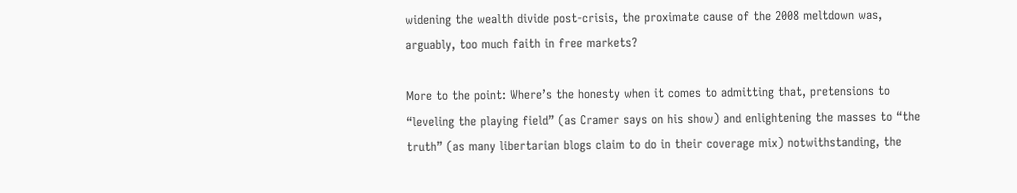widening the wealth divide post-crisis, the proximate cause of the 2008 meltdown was, arguably, too much faith in free markets?

More to the point: Where’s the honesty when it comes to admitting that, pretensions to “leveling the playing field” (as Cramer says on his show) and enlightening the masses to “the truth” (as many libertarian blogs claim to do in their coverage mix) notwithstanding, the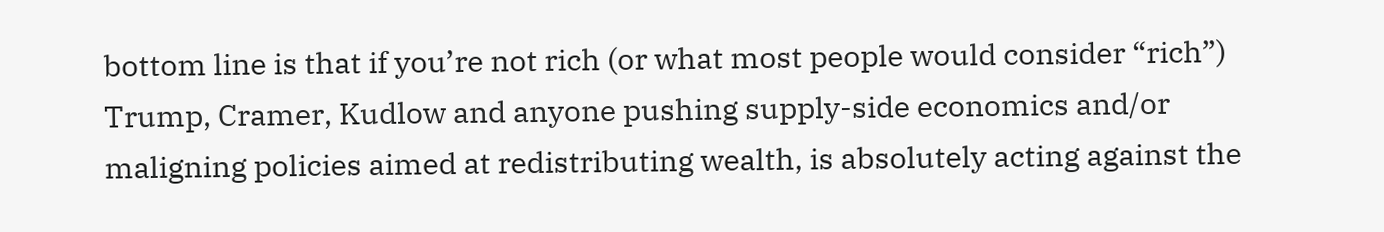bottom line is that if you’re not rich (or what most people would consider “rich”) Trump, Cramer, Kudlow and anyone pushing supply-side economics and/or maligning policies aimed at redistributing wealth, is absolutely acting against the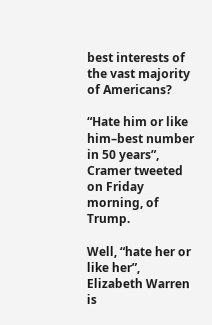best interests of the vast majority of Americans?

“Hate him or like him–best number in 50 years”, Cramer tweeted on Friday morning, of Trump.

Well, “hate her or like her”, Elizabeth Warren is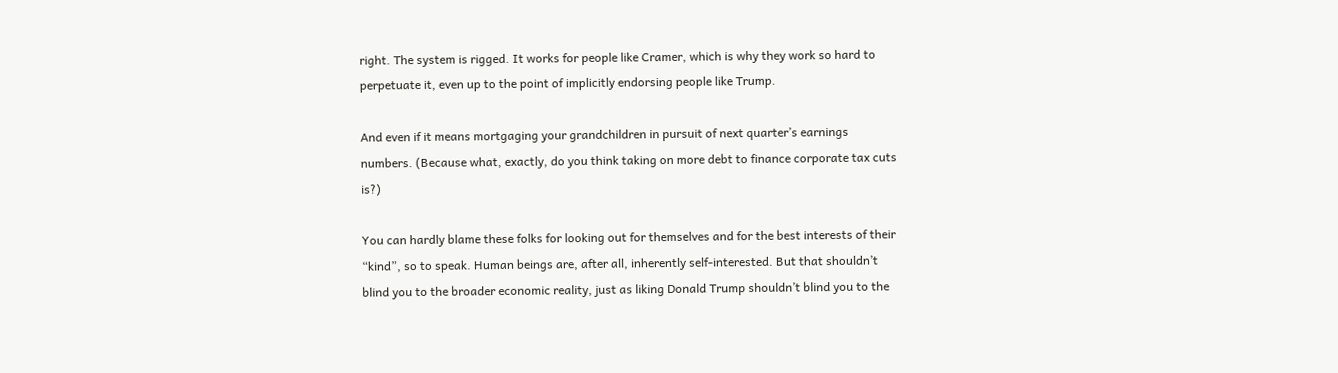right. The system is rigged. It works for people like Cramer, which is why they work so hard to perpetuate it, even up to the point of implicitly endorsing people like Trump.

And even if it means mortgaging your grandchildren in pursuit of next quarter’s earnings numbers. (Because what, exactly, do you think taking on more debt to finance corporate tax cuts is?)

You can hardly blame these folks for looking out for themselves and for the best interests of their “kind”, so to speak. Human beings are, after all, inherently self-interested. But that shouldn’t blind you to the broader economic reality, just as liking Donald Trump shouldn’t blind you to the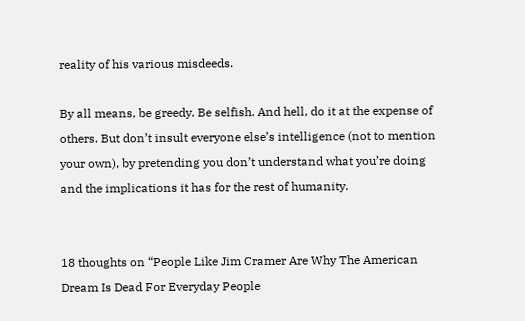reality of his various misdeeds.

By all means, be greedy. Be selfish. And hell, do it at the expense of others. But don’t insult everyone else’s intelligence (not to mention your own), by pretending you don’t understand what you’re doing and the implications it has for the rest of humanity.


18 thoughts on “People Like Jim Cramer Are Why The American Dream Is Dead For Everyday People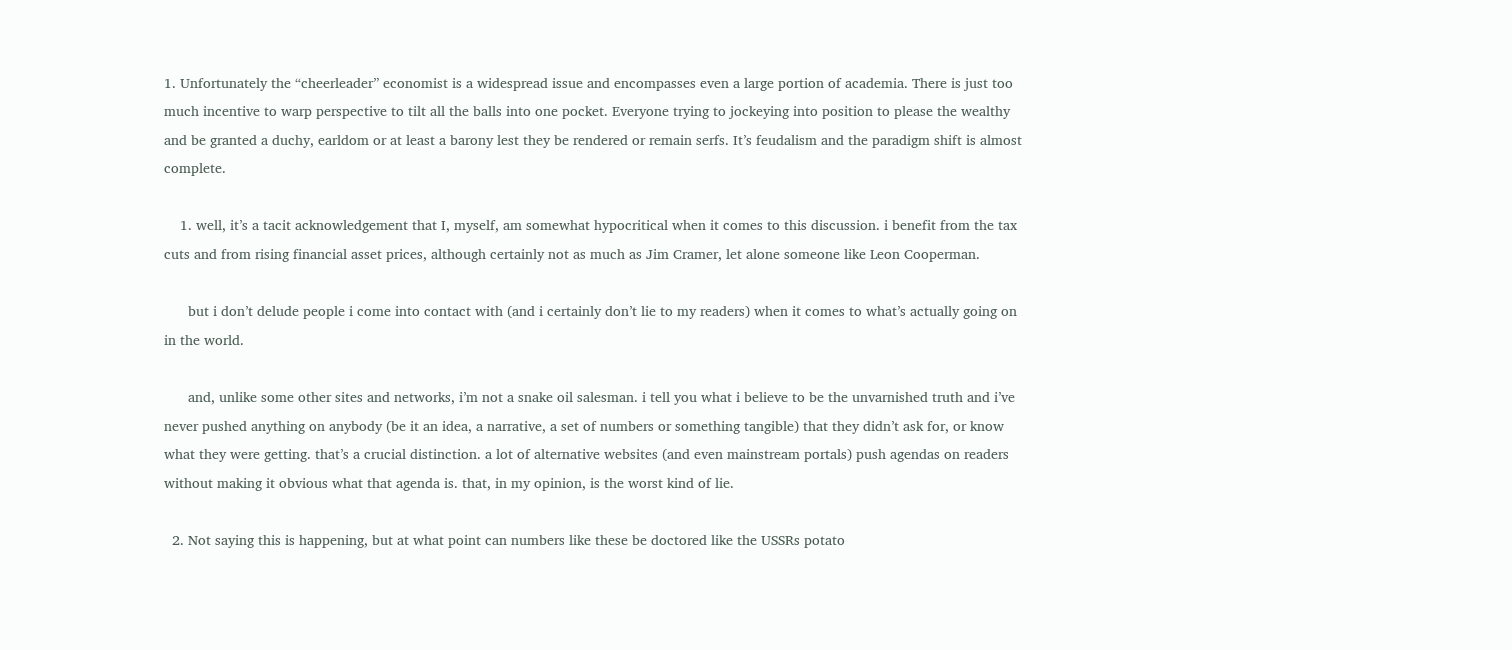1. Unfortunately the “cheerleader” economist is a widespread issue and encompasses even a large portion of academia. There is just too much incentive to warp perspective to tilt all the balls into one pocket. Everyone trying to jockeying into position to please the wealthy and be granted a duchy, earldom or at least a barony lest they be rendered or remain serfs. It’s feudalism and the paradigm shift is almost complete.

    1. well, it’s a tacit acknowledgement that I, myself, am somewhat hypocritical when it comes to this discussion. i benefit from the tax cuts and from rising financial asset prices, although certainly not as much as Jim Cramer, let alone someone like Leon Cooperman.

      but i don’t delude people i come into contact with (and i certainly don’t lie to my readers) when it comes to what’s actually going on in the world.

      and, unlike some other sites and networks, i’m not a snake oil salesman. i tell you what i believe to be the unvarnished truth and i’ve never pushed anything on anybody (be it an idea, a narrative, a set of numbers or something tangible) that they didn’t ask for, or know what they were getting. that’s a crucial distinction. a lot of alternative websites (and even mainstream portals) push agendas on readers without making it obvious what that agenda is. that, in my opinion, is the worst kind of lie.

  2. Not saying this is happening, but at what point can numbers like these be doctored like the USSRs potato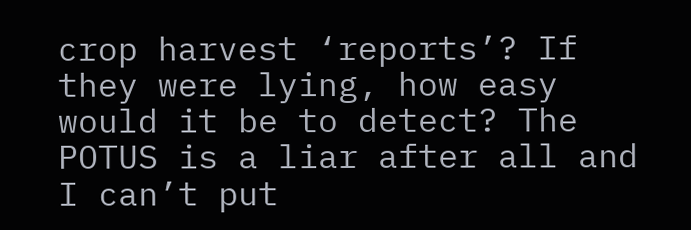crop harvest ‘reports’? If they were lying, how easy would it be to detect? The POTUS is a liar after all and I can’t put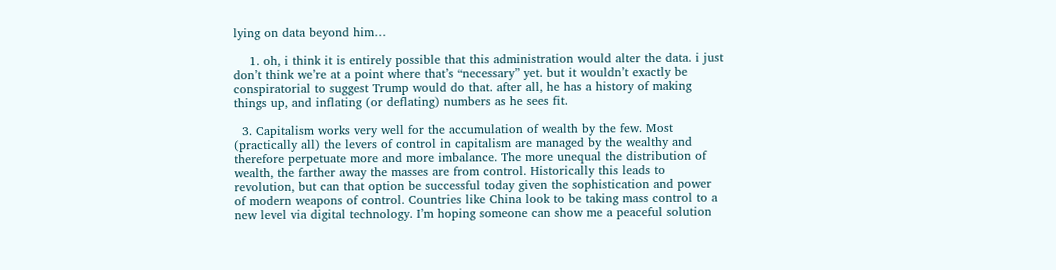lying on data beyond him…

    1. oh, i think it is entirely possible that this administration would alter the data. i just don’t think we’re at a point where that’s “necessary” yet. but it wouldn’t exactly be conspiratorial to suggest Trump would do that. after all, he has a history of making things up, and inflating (or deflating) numbers as he sees fit.

  3. Capitalism works very well for the accumulation of wealth by the few. Most (practically all) the levers of control in capitalism are managed by the wealthy and therefore perpetuate more and more imbalance. The more unequal the distribution of wealth, the farther away the masses are from control. Historically this leads to revolution, but can that option be successful today given the sophistication and power of modern weapons of control. Countries like China look to be taking mass control to a new level via digital technology. I’m hoping someone can show me a peaceful solution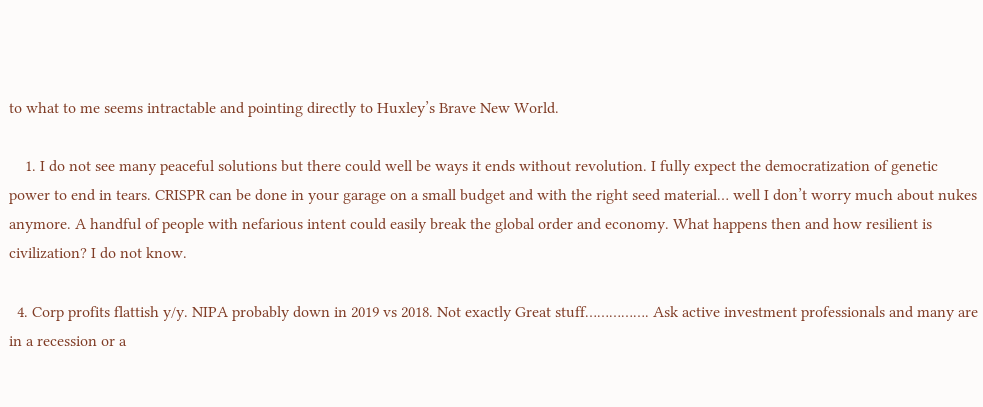to what to me seems intractable and pointing directly to Huxley’s Brave New World.

    1. I do not see many peaceful solutions but there could well be ways it ends without revolution. I fully expect the democratization of genetic power to end in tears. CRISPR can be done in your garage on a small budget and with the right seed material… well I don’t worry much about nukes anymore. A handful of people with nefarious intent could easily break the global order and economy. What happens then and how resilient is civilization? I do not know.

  4. Corp profits flattish y/y. NIPA probably down in 2019 vs 2018. Not exactly Great stuff……………. Ask active investment professionals and many are in a recession or a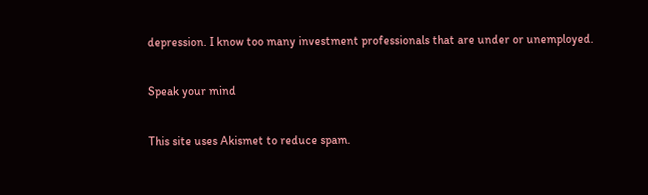depression. I know too many investment professionals that are under or unemployed.

Speak your mind

This site uses Akismet to reduce spam.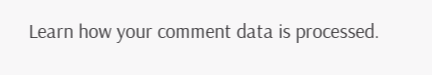Learn how your comment data is processed.